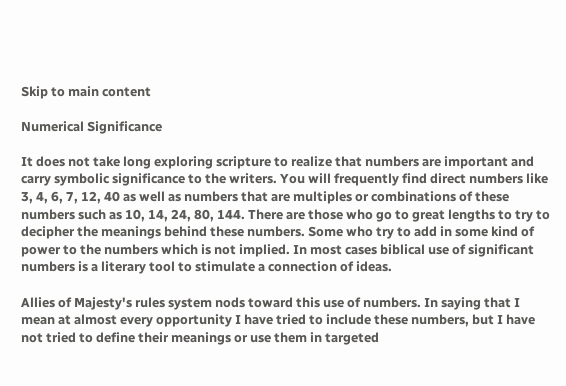Skip to main content

Numerical Significance

It does not take long exploring scripture to realize that numbers are important and carry symbolic significance to the writers. You will frequently find direct numbers like 3, 4, 6, 7, 12, 40 as well as numbers that are multiples or combinations of these numbers such as 10, 14, 24, 80, 144. There are those who go to great lengths to try to decipher the meanings behind these numbers. Some who try to add in some kind of power to the numbers which is not implied. In most cases biblical use of significant numbers is a literary tool to stimulate a connection of ideas.

Allies of Majesty's rules system nods toward this use of numbers. In saying that I mean at almost every opportunity I have tried to include these numbers, but I have not tried to define their meanings or use them in targeted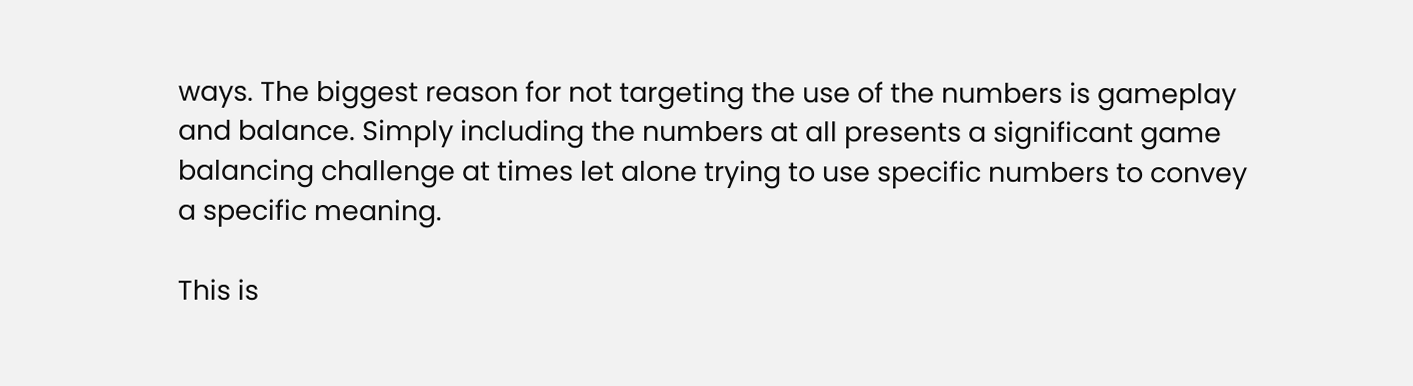ways. The biggest reason for not targeting the use of the numbers is gameplay and balance. Simply including the numbers at all presents a significant game balancing challenge at times let alone trying to use specific numbers to convey a specific meaning.

This is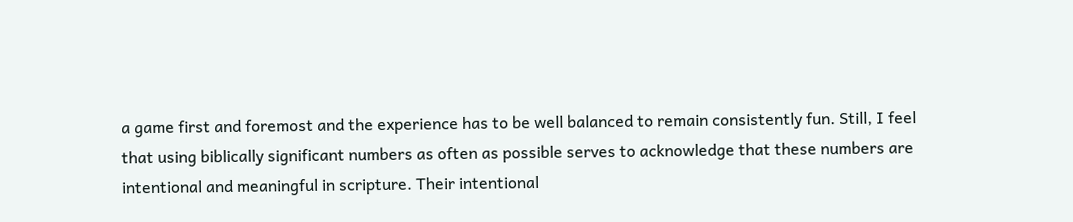a game first and foremost and the experience has to be well balanced to remain consistently fun. Still, I feel that using biblically significant numbers as often as possible serves to acknowledge that these numbers are intentional and meaningful in scripture. Their intentional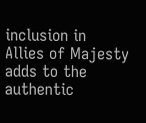inclusion in Allies of Majesty adds to the authentic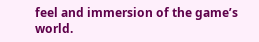feel and immersion of the game’s world.